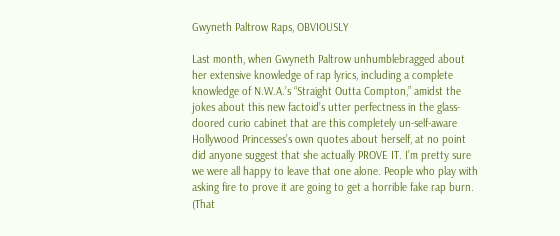Gwyneth Paltrow Raps, OBVIOUSLY

Last month, when Gwyneth Paltrow unhumblebragged about her extensive knowledge of rap lyrics, including a complete knowledge of N.W.A.’s “Straight Outta Compton,” amidst the jokes about this new factoid’s utter perfectness in the glass-doored curio cabinet that are this completely un-self-aware Hollywood Princesses’s own quotes about herself, at no point did anyone suggest that she actually PROVE IT. I’m pretty sure we were all happy to leave that one alone. People who play with asking fire to prove it are going to get a horrible fake rap burn. (That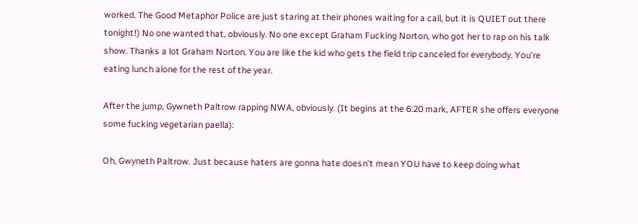worked. The Good Metaphor Police are just staring at their phones waiting for a call, but it is QUIET out there tonight!) No one wanted that, obviously. No one except Graham Fucking Norton, who got her to rap on his talk show. Thanks a lot Graham Norton. You are like the kid who gets the field trip canceled for everybody. You’re eating lunch alone for the rest of the year.

After the jump, Gywneth Paltrow rapping NWA, obviously. (It begins at the 6:20 mark, AFTER she offers everyone some fucking vegetarian paella):

Oh, Gwyneth Paltrow. Just because haters are gonna hate doesn’t mean YOU have to keep doing what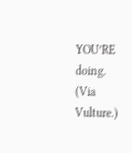YOU’RE doing. (Via Vulture.)